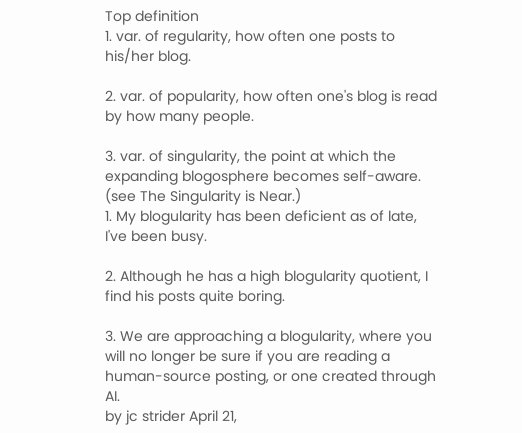Top definition
1. var. of regularity, how often one posts to his/her blog.

2. var. of popularity, how often one's blog is read by how many people.

3. var. of singularity, the point at which the expanding blogosphere becomes self-aware. (see The Singularity is Near.)
1. My blogularity has been deficient as of late, I've been busy.

2. Although he has a high blogularity quotient, I find his posts quite boring.

3. We are approaching a blogularity, where you will no longer be sure if you are reading a human-source posting, or one created through AI.
by jc strider April 21,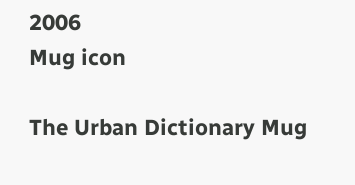2006
Mug icon

The Urban Dictionary Mug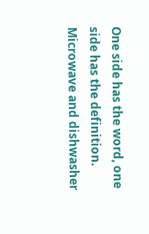One side has the word, one side has the definition. Microwave and dishwasher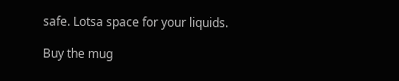safe. Lotsa space for your liquids.

Buy the mug